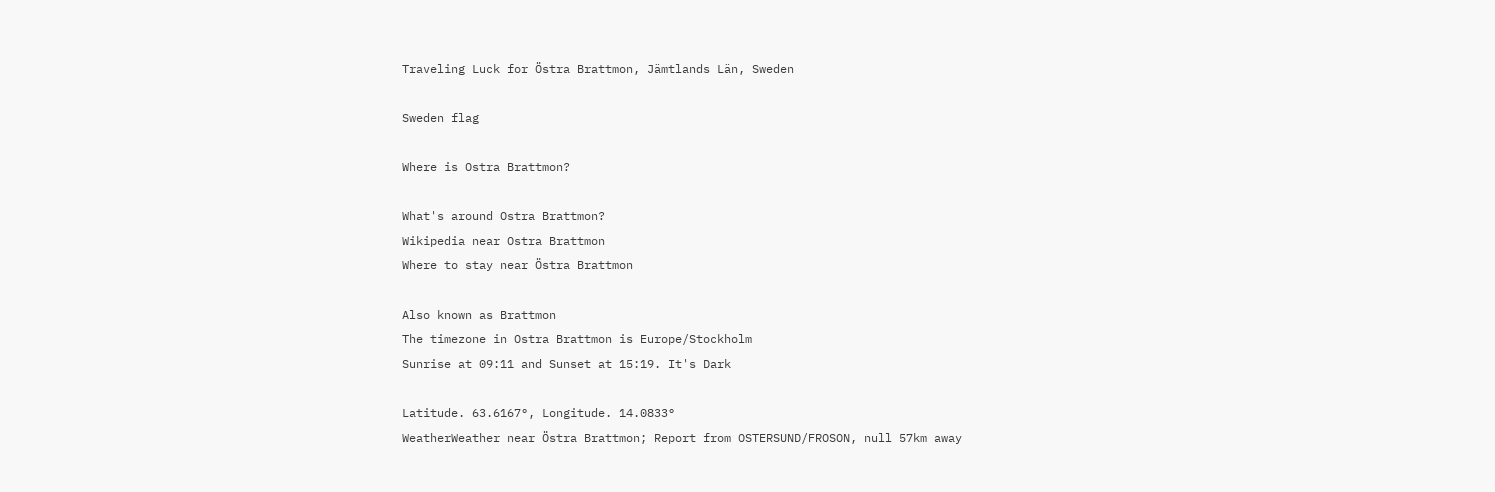Traveling Luck for Östra Brattmon, Jämtlands Län, Sweden

Sweden flag

Where is Ostra Brattmon?

What's around Ostra Brattmon?
Wikipedia near Ostra Brattmon
Where to stay near Östra Brattmon

Also known as Brattmon
The timezone in Ostra Brattmon is Europe/Stockholm
Sunrise at 09:11 and Sunset at 15:19. It's Dark

Latitude. 63.6167°, Longitude. 14.0833°
WeatherWeather near Östra Brattmon; Report from OSTERSUND/FROSON, null 57km away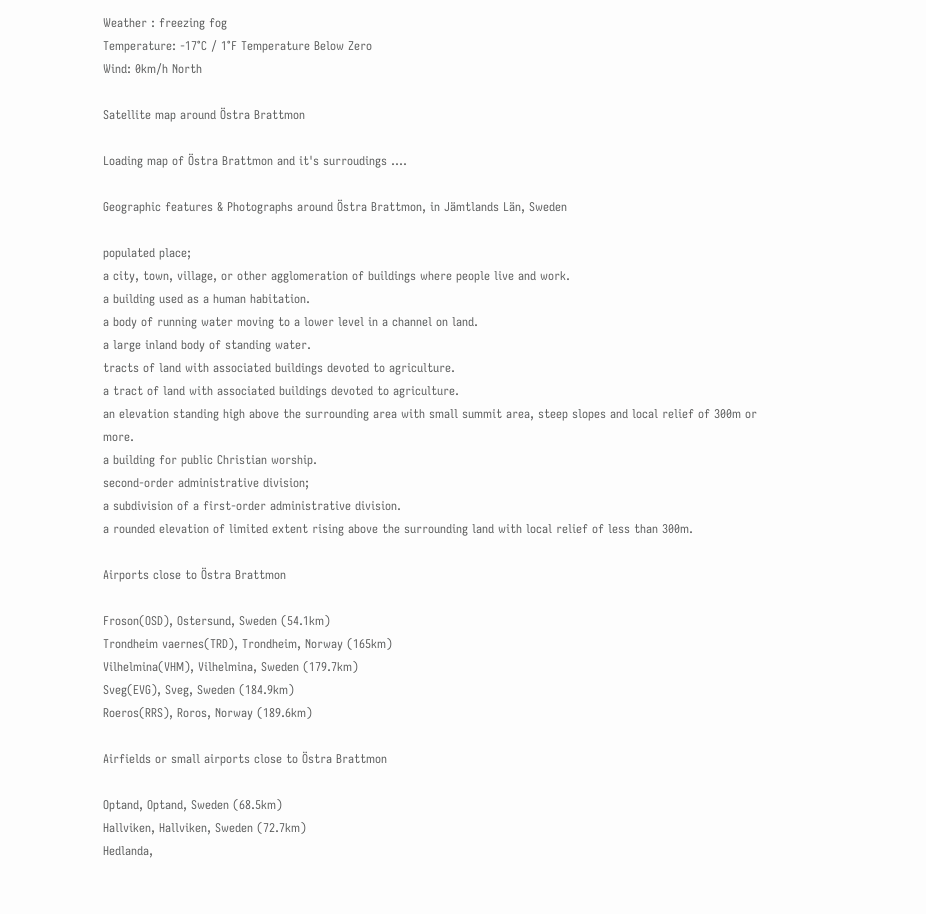Weather : freezing fog
Temperature: -17°C / 1°F Temperature Below Zero
Wind: 0km/h North

Satellite map around Östra Brattmon

Loading map of Östra Brattmon and it's surroudings ....

Geographic features & Photographs around Östra Brattmon, in Jämtlands Län, Sweden

populated place;
a city, town, village, or other agglomeration of buildings where people live and work.
a building used as a human habitation.
a body of running water moving to a lower level in a channel on land.
a large inland body of standing water.
tracts of land with associated buildings devoted to agriculture.
a tract of land with associated buildings devoted to agriculture.
an elevation standing high above the surrounding area with small summit area, steep slopes and local relief of 300m or more.
a building for public Christian worship.
second-order administrative division;
a subdivision of a first-order administrative division.
a rounded elevation of limited extent rising above the surrounding land with local relief of less than 300m.

Airports close to Östra Brattmon

Froson(OSD), Ostersund, Sweden (54.1km)
Trondheim vaernes(TRD), Trondheim, Norway (165km)
Vilhelmina(VHM), Vilhelmina, Sweden (179.7km)
Sveg(EVG), Sveg, Sweden (184.9km)
Roeros(RRS), Roros, Norway (189.6km)

Airfields or small airports close to Östra Brattmon

Optand, Optand, Sweden (68.5km)
Hallviken, Hallviken, Sweden (72.7km)
Hedlanda,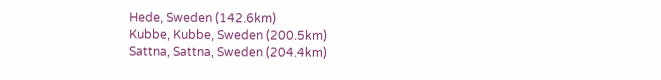Hede, Sweden (142.6km)
Kubbe, Kubbe, Sweden (200.5km)
Sattna, Sattna, Sweden (204.4km)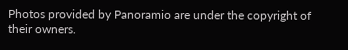Photos provided by Panoramio are under the copyright of their owners.